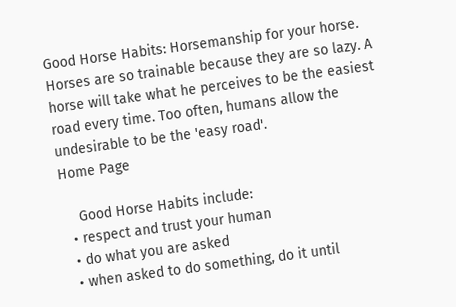Good Horse Habits: Horsemanship for your horse.
Horses are so trainable because they are so lazy. A horse will take what he perceives to be the easiest road every time. Too often, humans allow the undesirable to be the 'easy road'.
Home Page

    Good Horse Habits include:
  • respect and trust your human
  • do what you are asked
  • when asked to do something, do it until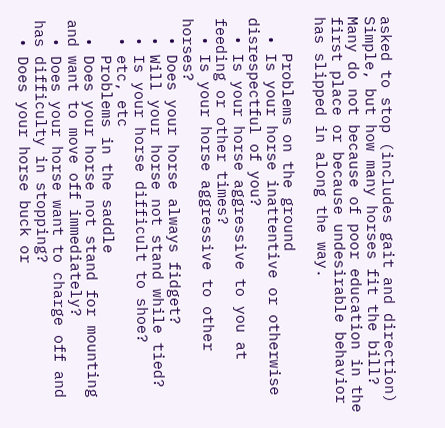asked to stop (includes gait and direction)
Simple, but how many horses fit the bill? Many do not because of poor education in the first place or because undesirable behavior has slipped in along the way.

    Problems on the ground
  • Is your horse inattentive or otherwise disrespectful of you?
  • Is your horse aggressive to you at feeding or other times?
  • Is your horse aggressive to other horses?
  • Does your horse always fidget?
  • Will your horse not stand while tied?
  • Is your horse difficult to shoe?
  • etc, etc
    Problems in the saddle
  • Does your horse not stand for mounting and want to move off immediately?
  • Does your horse want to charge off and has difficulty in stopping?
  • Does your horse buck or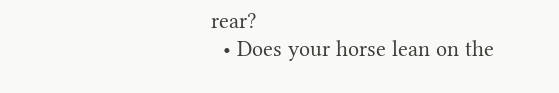rear?
  • Does your horse lean on the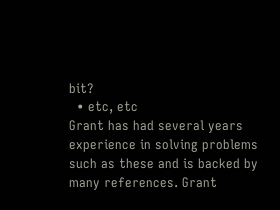bit?
  • etc, etc
Grant has had several years experience in solving problems such as these and is backed by many references. Grant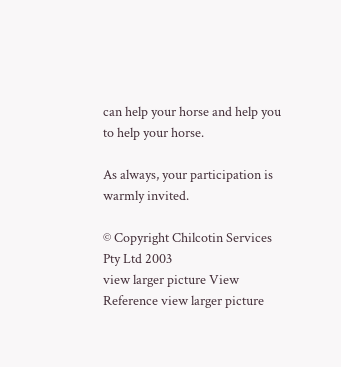can help your horse and help you to help your horse.

As always, your participation is warmly invited.

© Copyright Chilcotin Services Pty Ltd 2003
view larger picture View Reference view larger picture